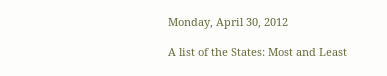Monday, April 30, 2012

A list of the States: Most and Least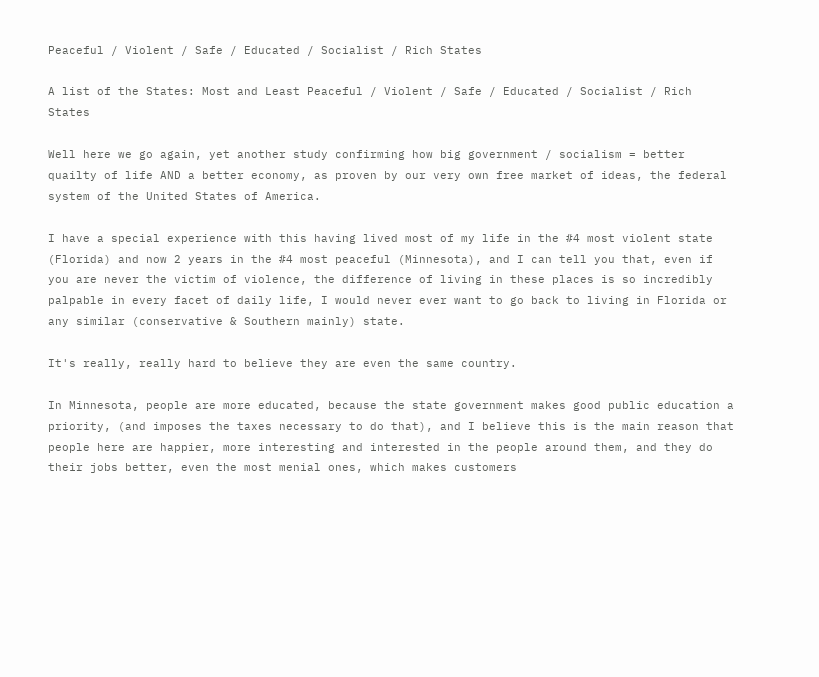Peaceful / Violent / Safe / Educated / Socialist / Rich States

A list of the States: Most and Least Peaceful / Violent / Safe / Educated / Socialist / Rich States

Well here we go again, yet another study confirming how big government / socialism = better quailty of life AND a better economy, as proven by our very own free market of ideas, the federal system of the United States of America.

I have a special experience with this having lived most of my life in the #4 most violent state (Florida) and now 2 years in the #4 most peaceful (Minnesota), and I can tell you that, even if you are never the victim of violence, the difference of living in these places is so incredibly palpable in every facet of daily life, I would never ever want to go back to living in Florida or any similar (conservative & Southern mainly) state.

It's really, really hard to believe they are even the same country.

In Minnesota, people are more educated, because the state government makes good public education a priority, (and imposes the taxes necessary to do that), and I believe this is the main reason that people here are happier, more interesting and interested in the people around them, and they do their jobs better, even the most menial ones, which makes customers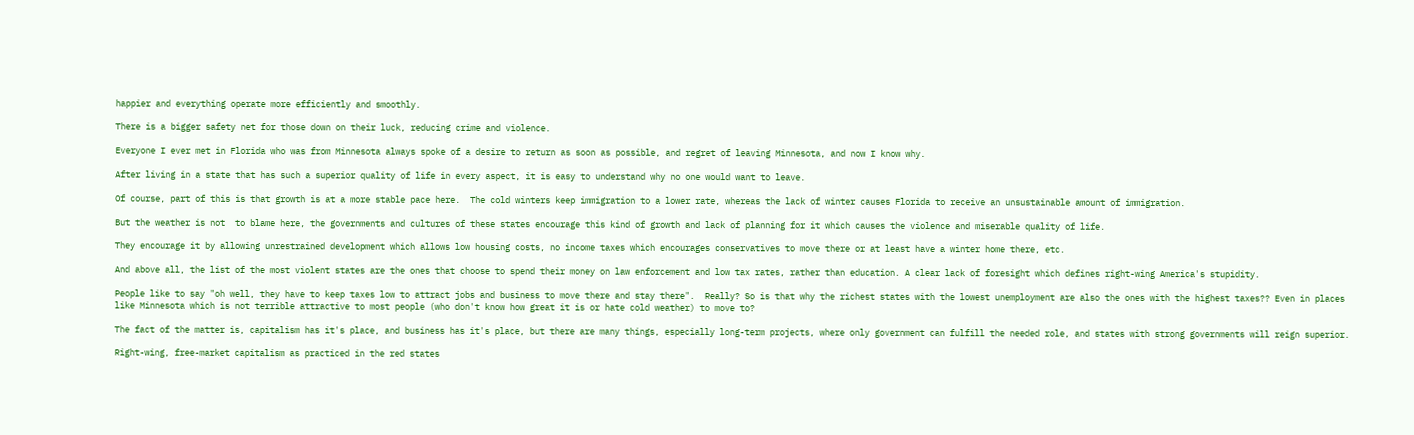happier and everything operate more efficiently and smoothly.

There is a bigger safety net for those down on their luck, reducing crime and violence.

Everyone I ever met in Florida who was from Minnesota always spoke of a desire to return as soon as possible, and regret of leaving Minnesota, and now I know why.

After living in a state that has such a superior quality of life in every aspect, it is easy to understand why no one would want to leave.

Of course, part of this is that growth is at a more stable pace here.  The cold winters keep immigration to a lower rate, whereas the lack of winter causes Florida to receive an unsustainable amount of immigration.

But the weather is not  to blame here, the governments and cultures of these states encourage this kind of growth and lack of planning for it which causes the violence and miserable quality of life.

They encourage it by allowing unrestrained development which allows low housing costs, no income taxes which encourages conservatives to move there or at least have a winter home there, etc.

And above all, the list of the most violent states are the ones that choose to spend their money on law enforcement and low tax rates, rather than education. A clear lack of foresight which defines right-wing America's stupidity.

People like to say "oh well, they have to keep taxes low to attract jobs and business to move there and stay there".  Really? So is that why the richest states with the lowest unemployment are also the ones with the highest taxes?? Even in places like Minnesota which is not terrible attractive to most people (who don't know how great it is or hate cold weather) to move to?

The fact of the matter is, capitalism has it's place, and business has it's place, but there are many things, especially long-term projects, where only government can fulfill the needed role, and states with strong governments will reign superior.

Right-wing, free-market capitalism as practiced in the red states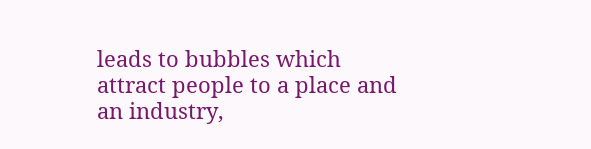leads to bubbles which attract people to a place and an industry,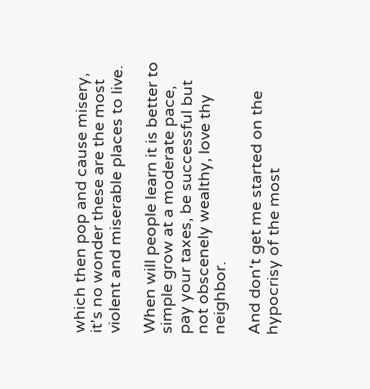which then pop and cause misery, it's no wonder these are the most violent and miserable places to live.

When will people learn it is better to simple grow at a moderate pace, pay your taxes, be successful but not obscenely wealthy, love thy neighbor.

And don't get me started on the hypocrisy of the most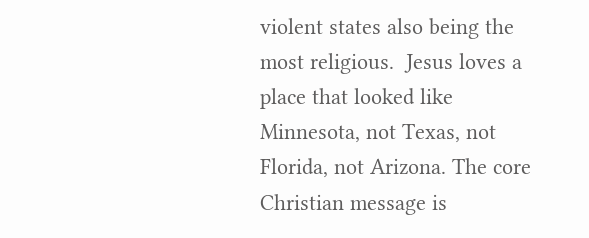violent states also being the most religious.  Jesus loves a place that looked like Minnesota, not Texas, not Florida, not Arizona. The core Christian message is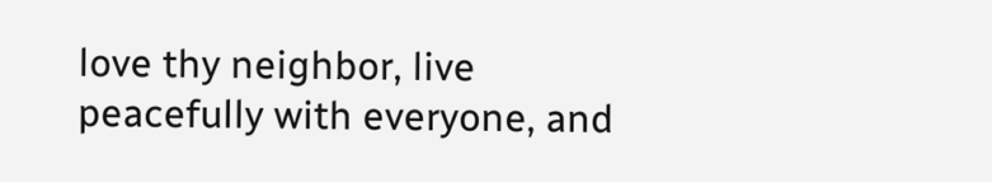love thy neighbor, live peacefully with everyone, and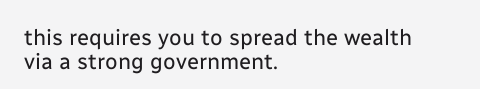this requires you to spread the wealth via a strong government.